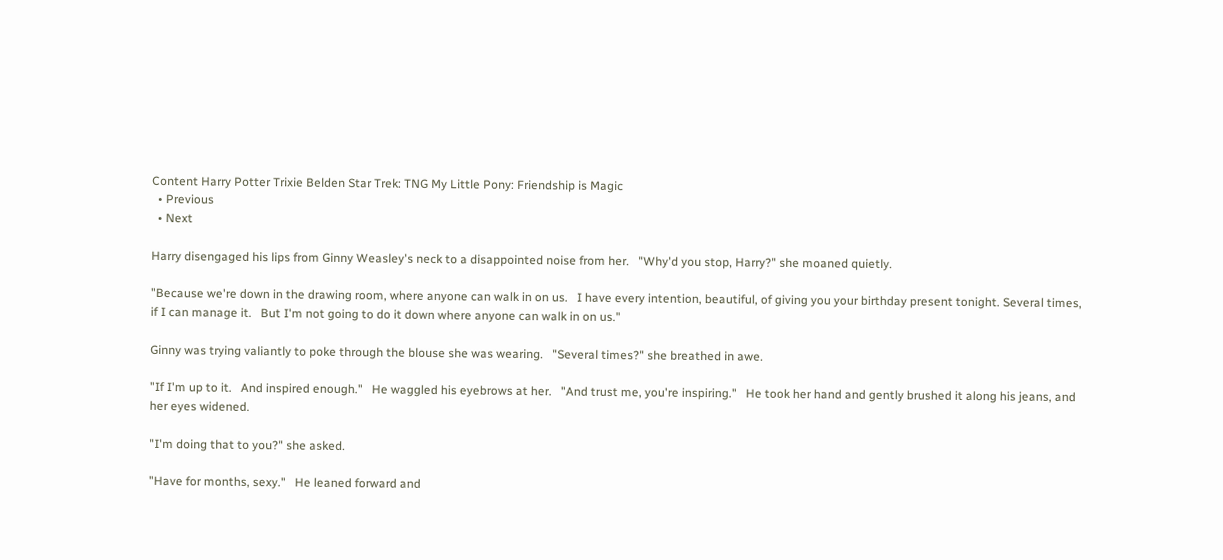Content Harry Potter Trixie Belden Star Trek: TNG My Little Pony: Friendship is Magic
  • Previous
  • Next

Harry disengaged his lips from Ginny Weasley's neck to a disappointed noise from her.   "Why'd you stop, Harry?" she moaned quietly.

"Because we're down in the drawing room, where anyone can walk in on us.   I have every intention, beautiful, of giving you your birthday present tonight. Several times, if I can manage it.   But I'm not going to do it down where anyone can walk in on us."

Ginny was trying valiantly to poke through the blouse she was wearing.   "Several times?" she breathed in awe.

"If I'm up to it.   And inspired enough."   He waggled his eyebrows at her.   "And trust me, you're inspiring."   He took her hand and gently brushed it along his jeans, and her eyes widened.

"I'm doing that to you?" she asked.

"Have for months, sexy."   He leaned forward and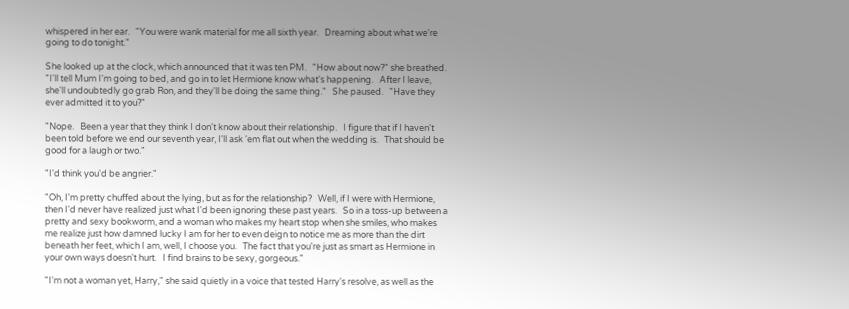whispered in her ear.   "You were wank material for me all sixth year.   Dreaming about what we're going to do tonight."

She looked up at the clock, which announced that it was ten PM.   "How about now?" she breathed.   "I'll tell Mum I'm going to bed, and go in to let Hermione know what's happening.   After I leave, she'll undoubtedly go grab Ron, and they'll be doing the same thing."   She paused.   "Have they ever admitted it to you?"

"Nope.   Been a year that they think I don't know about their relationship.   I figure that if I haven't been told before we end our seventh year, I'll ask 'em flat out when the wedding is.   That should be good for a laugh or two."

"I'd think you'd be angrier."

"Oh, I'm pretty chuffed about the lying, but as for the relationship?   Well, if I were with Hermione, then I'd never have realized just what I'd been ignoring these past years.   So in a toss-up between a pretty and sexy bookworm, and a woman who makes my heart stop when she smiles, who makes me realize just how damned lucky I am for her to even deign to notice me as more than the dirt beneath her feet, which I am, well, I choose you.   The fact that you're just as smart as Hermione in your own ways doesn't hurt.   I find brains to be sexy, gorgeous."

"I'm not a woman yet, Harry," she said quietly in a voice that tested Harry's resolve, as well as the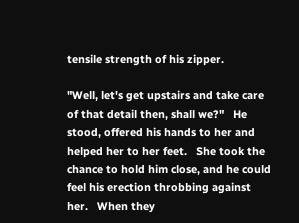tensile strength of his zipper.

"Well, let's get upstairs and take care of that detail then, shall we?"   He stood, offered his hands to her and helped her to her feet.   She took the chance to hold him close, and he could feel his erection throbbing against her.   When they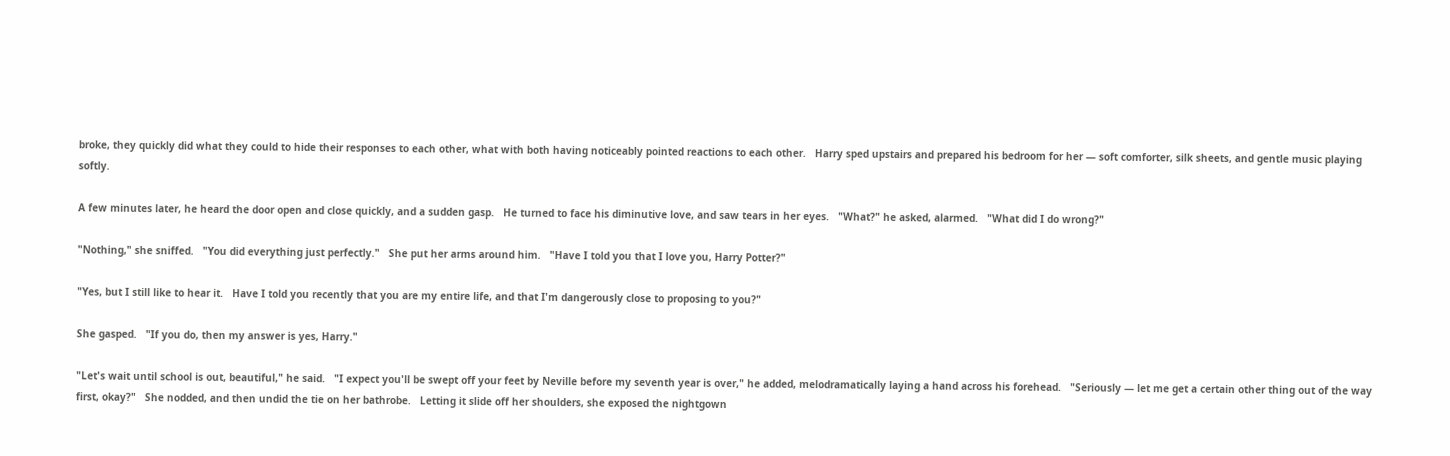broke, they quickly did what they could to hide their responses to each other, what with both having noticeably pointed reactions to each other.   Harry sped upstairs and prepared his bedroom for her — soft comforter, silk sheets, and gentle music playing softly.

A few minutes later, he heard the door open and close quickly, and a sudden gasp.   He turned to face his diminutive love, and saw tears in her eyes.   "What?" he asked, alarmed.   "What did I do wrong?"

"Nothing," she sniffed.   "You did everything just perfectly."   She put her arms around him.   "Have I told you that I love you, Harry Potter?"

"Yes, but I still like to hear it.   Have I told you recently that you are my entire life, and that I'm dangerously close to proposing to you?"

She gasped.   "If you do, then my answer is yes, Harry."

"Let's wait until school is out, beautiful," he said.   "I expect you'll be swept off your feet by Neville before my seventh year is over," he added, melodramatically laying a hand across his forehead.   "Seriously — let me get a certain other thing out of the way first, okay?"   She nodded, and then undid the tie on her bathrobe.   Letting it slide off her shoulders, she exposed the nightgown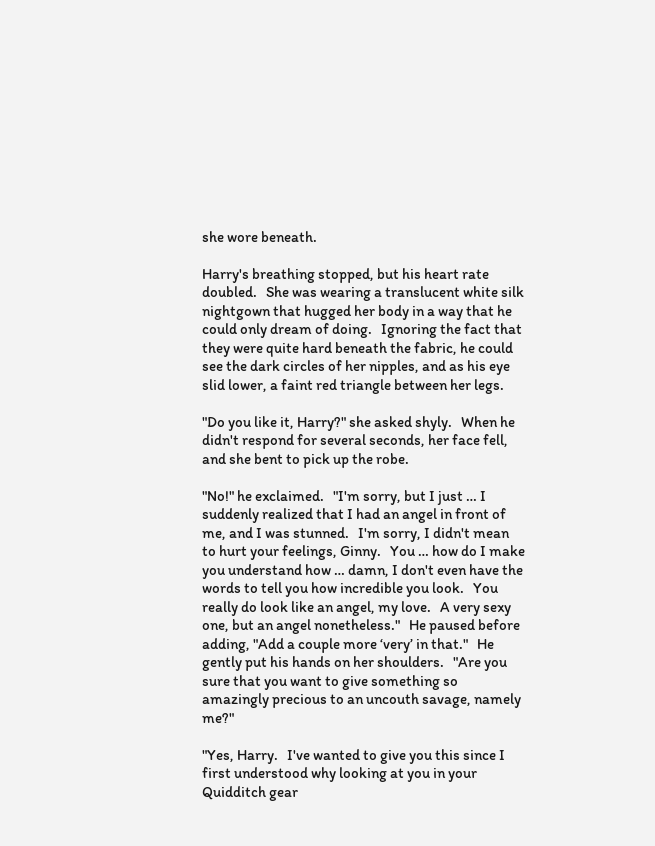she wore beneath.

Harry's breathing stopped, but his heart rate doubled.   She was wearing a translucent white silk nightgown that hugged her body in a way that he could only dream of doing.   Ignoring the fact that they were quite hard beneath the fabric, he could see the dark circles of her nipples, and as his eye slid lower, a faint red triangle between her legs.

"Do you like it, Harry?" she asked shyly.   When he didn't respond for several seconds, her face fell, and she bent to pick up the robe.

"No!" he exclaimed.   "I'm sorry, but I just … I suddenly realized that I had an angel in front of me, and I was stunned.   I'm sorry, I didn't mean to hurt your feelings, Ginny.   You … how do I make you understand how … damn, I don't even have the words to tell you how incredible you look.   You really do look like an angel, my love.   A very sexy one, but an angel nonetheless."   He paused before adding, "Add a couple more ‘very’ in that."   He gently put his hands on her shoulders.   "Are you sure that you want to give something so amazingly precious to an uncouth savage, namely me?"

"Yes, Harry.   I've wanted to give you this since I first understood why looking at you in your Quidditch gear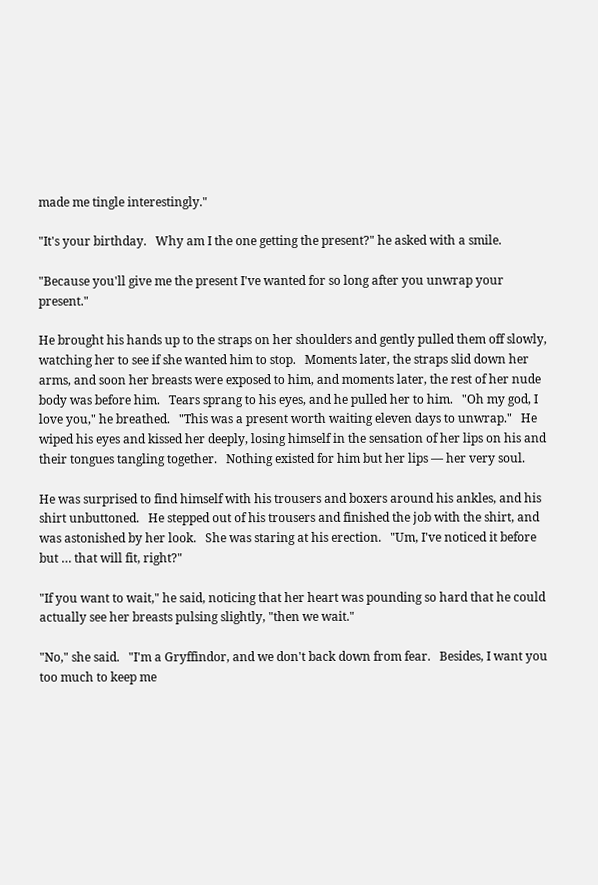made me tingle interestingly."

"It's your birthday.   Why am I the one getting the present?" he asked with a smile.

"Because you'll give me the present I've wanted for so long after you unwrap your present."

He brought his hands up to the straps on her shoulders and gently pulled them off slowly, watching her to see if she wanted him to stop.   Moments later, the straps slid down her arms, and soon her breasts were exposed to him, and moments later, the rest of her nude body was before him.   Tears sprang to his eyes, and he pulled her to him.   "Oh my god, I love you," he breathed.   "This was a present worth waiting eleven days to unwrap."   He wiped his eyes and kissed her deeply, losing himself in the sensation of her lips on his and their tongues tangling together.   Nothing existed for him but her lips — her very soul.

He was surprised to find himself with his trousers and boxers around his ankles, and his shirt unbuttoned.   He stepped out of his trousers and finished the job with the shirt, and was astonished by her look.   She was staring at his erection.   "Um, I've noticed it before but … that will fit, right?"

"If you want to wait," he said, noticing that her heart was pounding so hard that he could actually see her breasts pulsing slightly, "then we wait."

"No," she said.   "I'm a Gryffindor, and we don't back down from fear.   Besides, I want you too much to keep me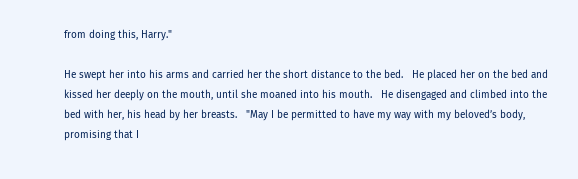from doing this, Harry."

He swept her into his arms and carried her the short distance to the bed.   He placed her on the bed and kissed her deeply on the mouth, until she moaned into his mouth.   He disengaged and climbed into the bed with her, his head by her breasts.   "May I be permitted to have my way with my beloved’s body, promising that I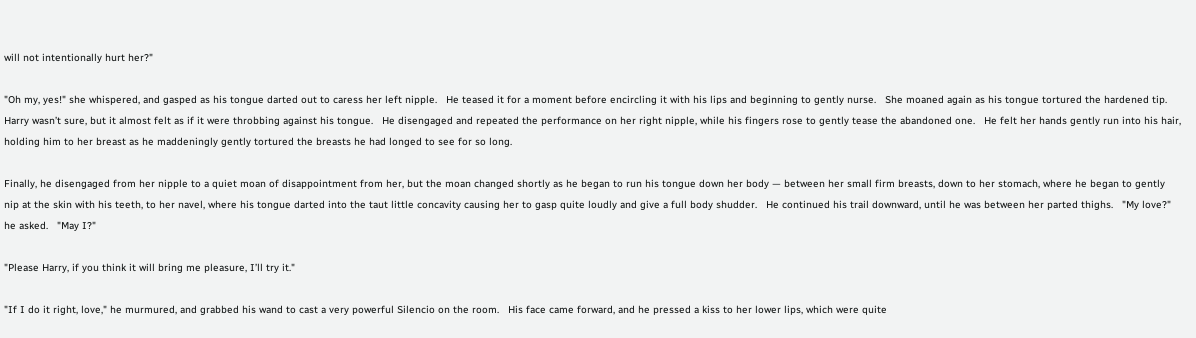will not intentionally hurt her?"

"Oh my, yes!" she whispered, and gasped as his tongue darted out to caress her left nipple.   He teased it for a moment before encircling it with his lips and beginning to gently nurse.   She moaned again as his tongue tortured the hardened tip.   Harry wasn’t sure, but it almost felt as if it were throbbing against his tongue.   He disengaged and repeated the performance on her right nipple, while his fingers rose to gently tease the abandoned one.   He felt her hands gently run into his hair, holding him to her breast as he maddeningly gently tortured the breasts he had longed to see for so long.

Finally, he disengaged from her nipple to a quiet moan of disappointment from her, but the moan changed shortly as he began to run his tongue down her body — between her small firm breasts, down to her stomach, where he began to gently nip at the skin with his teeth, to her navel, where his tongue darted into the taut little concavity causing her to gasp quite loudly and give a full body shudder.   He continued his trail downward, until he was between her parted thighs.   "My love?" he asked.   "May I?"

"Please Harry, if you think it will bring me pleasure, I’ll try it."

"If I do it right, love," he murmured, and grabbed his wand to cast a very powerful Silencio on the room.   His face came forward, and he pressed a kiss to her lower lips, which were quite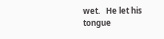wet.   He let his tongue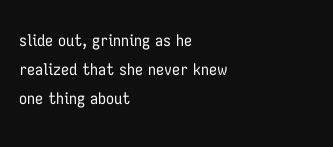slide out, grinning as he realized that she never knew one thing about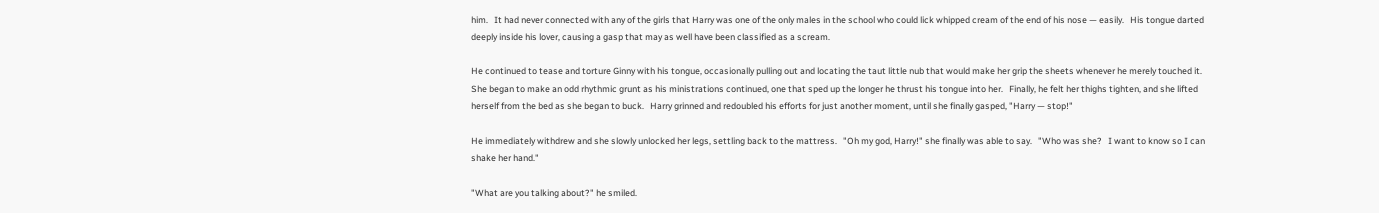him.   It had never connected with any of the girls that Harry was one of the only males in the school who could lick whipped cream of the end of his nose — easily.   His tongue darted deeply inside his lover, causing a gasp that may as well have been classified as a scream.

He continued to tease and torture Ginny with his tongue, occasionally pulling out and locating the taut little nub that would make her grip the sheets whenever he merely touched it.   She began to make an odd rhythmic grunt as his ministrations continued, one that sped up the longer he thrust his tongue into her.   Finally, he felt her thighs tighten, and she lifted herself from the bed as she began to buck.   Harry grinned and redoubled his efforts for just another moment, until she finally gasped, "Harry — stop!"

He immediately withdrew and she slowly unlocked her legs, settling back to the mattress.   "Oh my god, Harry!" she finally was able to say.   "Who was she?   I want to know so I can shake her hand."

"What are you talking about?" he smiled.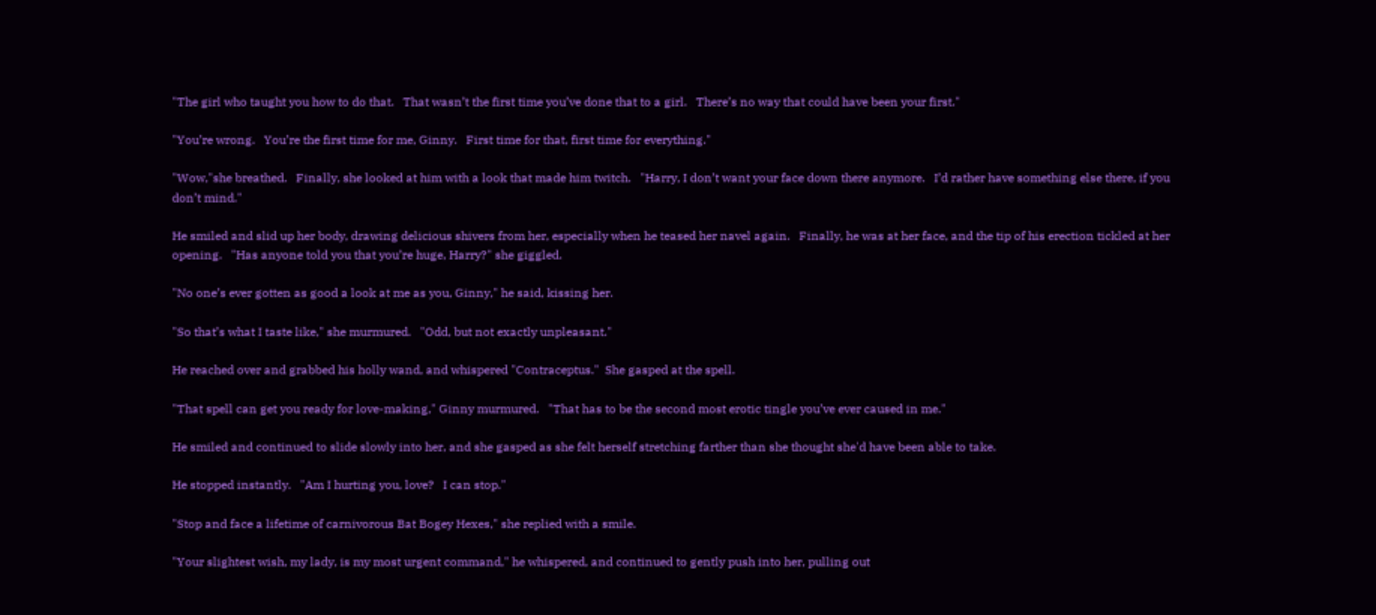"The girl who taught you how to do that.   That wasn’t the first time you’ve done that to a girl.   There’s no way that could have been your first."

"You’re wrong.   You’re the first time for me, Ginny.   First time for that, first time for everything."

"Wow,"she breathed.   Finally, she looked at him with a look that made him twitch.   "Harry, I don’t want your face down there anymore.   I’d rather have something else there, if you don’t mind."

He smiled and slid up her body, drawing delicious shivers from her, especially when he teased her navel again.   Finally, he was at her face, and the tip of his erection tickled at her opening.   "Has anyone told you that you’re huge, Harry?" she giggled.

"No one’s ever gotten as good a look at me as you, Ginny," he said, kissing her.

"So that’s what I taste like," she murmured.   "Odd, but not exactly unpleasant."

He reached over and grabbed his holly wand, and whispered "Contraceptus."  She gasped at the spell.

"That spell can get you ready for love-making," Ginny murmured.   "That has to be the second most erotic tingle you’ve ever caused in me."

He smiled and continued to slide slowly into her, and she gasped as she felt herself stretching farther than she thought she'd have been able to take.

He stopped instantly.   "Am I hurting you, love?   I can stop."

"Stop and face a lifetime of carnivorous Bat Bogey Hexes," she replied with a smile.

"Your slightest wish, my lady, is my most urgent command," he whispered, and continued to gently push into her, pulling out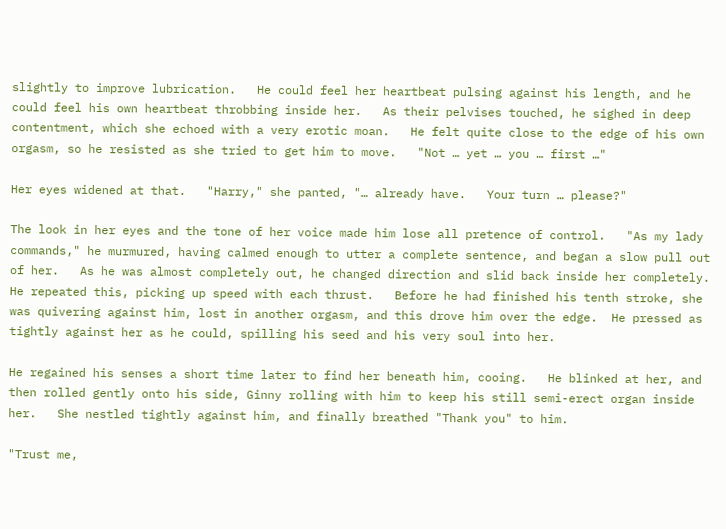slightly to improve lubrication.   He could feel her heartbeat pulsing against his length, and he could feel his own heartbeat throbbing inside her.   As their pelvises touched, he sighed in deep contentment, which she echoed with a very erotic moan.   He felt quite close to the edge of his own orgasm, so he resisted as she tried to get him to move.   "Not … yet … you … first …"

Her eyes widened at that.   "Harry," she panted, "… already have.   Your turn … please?"

The look in her eyes and the tone of her voice made him lose all pretence of control.   "As my lady commands," he murmured, having calmed enough to utter a complete sentence, and began a slow pull out of her.   As he was almost completely out, he changed direction and slid back inside her completely.   He repeated this, picking up speed with each thrust.   Before he had finished his tenth stroke, she was quivering against him, lost in another orgasm, and this drove him over the edge.  He pressed as tightly against her as he could, spilling his seed and his very soul into her.

He regained his senses a short time later to find her beneath him, cooing.   He blinked at her, and then rolled gently onto his side, Ginny rolling with him to keep his still semi-erect organ inside her.   She nestled tightly against him, and finally breathed "Thank you" to him.

"Trust me,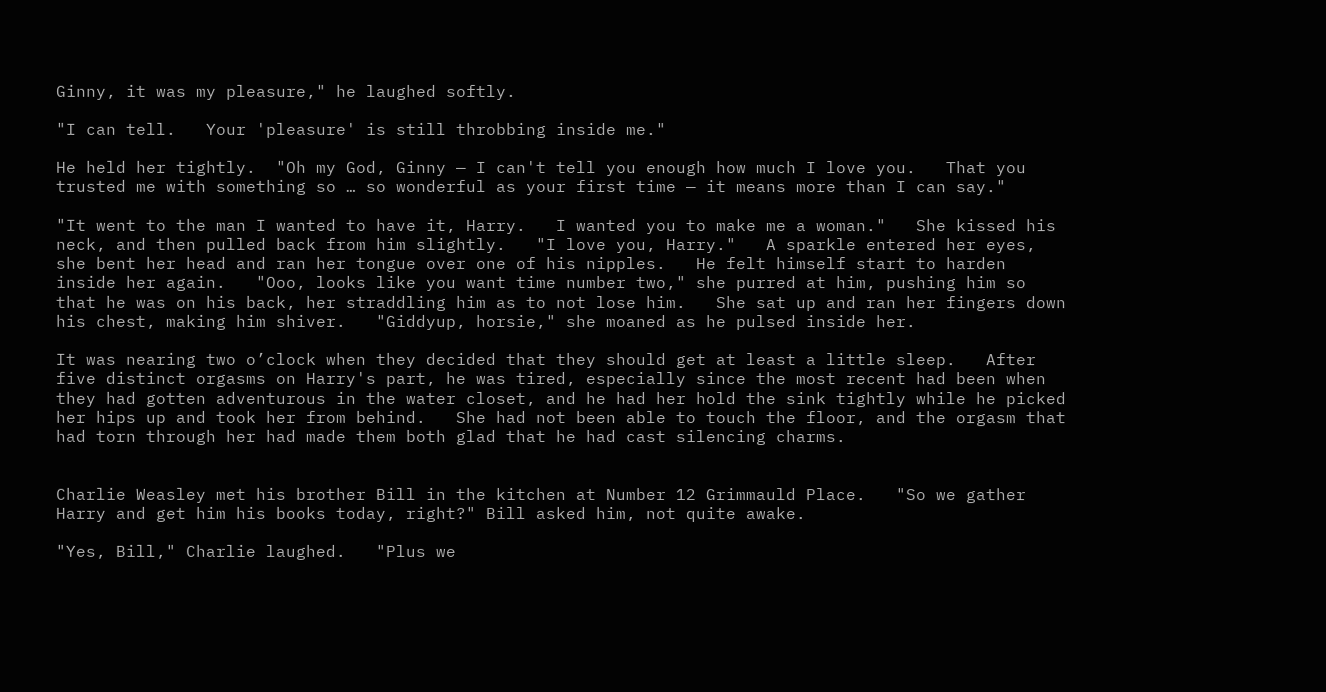Ginny, it was my pleasure," he laughed softly.

"I can tell.   Your 'pleasure' is still throbbing inside me."

He held her tightly.  "Oh my God, Ginny — I can't tell you enough how much I love you.   That you trusted me with something so … so wonderful as your first time — it means more than I can say."

"It went to the man I wanted to have it, Harry.   I wanted you to make me a woman."   She kissed his neck, and then pulled back from him slightly.   "I love you, Harry."   A sparkle entered her eyes, she bent her head and ran her tongue over one of his nipples.   He felt himself start to harden inside her again.   "Ooo, looks like you want time number two," she purred at him, pushing him so that he was on his back, her straddling him as to not lose him.   She sat up and ran her fingers down his chest, making him shiver.   "Giddyup, horsie," she moaned as he pulsed inside her.

It was nearing two o’clock when they decided that they should get at least a little sleep.   After five distinct orgasms on Harry's part, he was tired, especially since the most recent had been when they had gotten adventurous in the water closet, and he had her hold the sink tightly while he picked her hips up and took her from behind.   She had not been able to touch the floor, and the orgasm that had torn through her had made them both glad that he had cast silencing charms.


Charlie Weasley met his brother Bill in the kitchen at Number 12 Grimmauld Place.   "So we gather Harry and get him his books today, right?" Bill asked him, not quite awake.

"Yes, Bill," Charlie laughed.   "Plus we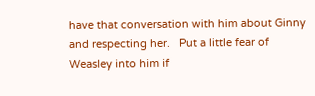have that conversation with him about Ginny and respecting her.   Put a little fear of Weasley into him if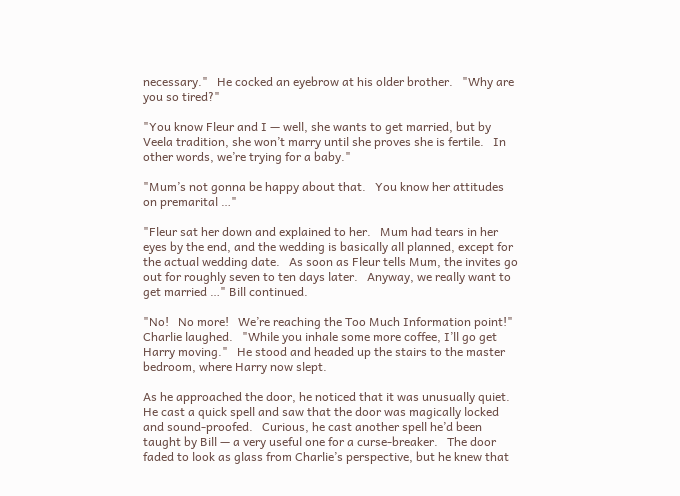necessary."   He cocked an eyebrow at his older brother.   "Why are you so tired?"

"You know Fleur and I — well, she wants to get married, but by Veela tradition, she won’t marry until she proves she is fertile.   In other words, we’re trying for a baby."

"Mum’s not gonna be happy about that.   You know her attitudes on premarital …"

"Fleur sat her down and explained to her.   Mum had tears in her eyes by the end, and the wedding is basically all planned, except for the actual wedding date.   As soon as Fleur tells Mum, the invites go out for roughly seven to ten days later.   Anyway, we really want to get married …" Bill continued.

"No!   No more!   We’re reaching the Too Much Information point!" Charlie laughed.   "While you inhale some more coffee, I’ll go get Harry moving."   He stood and headed up the stairs to the master bedroom, where Harry now slept.

As he approached the door, he noticed that it was unusually quiet.   He cast a quick spell and saw that the door was magically locked and sound-proofed.   Curious, he cast another spell he’d been taught by Bill — a very useful one for a curse-breaker.   The door faded to look as glass from Charlie’s perspective, but he knew that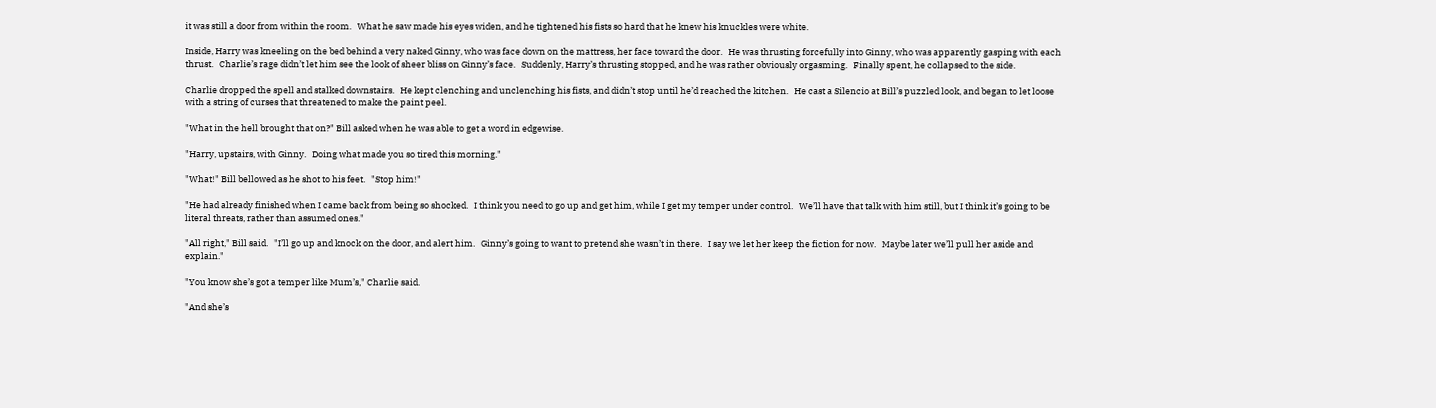it was still a door from within the room.   What he saw made his eyes widen, and he tightened his fists so hard that he knew his knuckles were white.

Inside, Harry was kneeling on the bed behind a very naked Ginny, who was face down on the mattress, her face toward the door.   He was thrusting forcefully into Ginny, who was apparently gasping with each thrust.   Charlie’s rage didn’t let him see the look of sheer bliss on Ginny’s face.   Suddenly, Harry’s thrusting stopped, and he was rather obviously orgasming.   Finally spent, he collapsed to the side.

Charlie dropped the spell and stalked downstairs.   He kept clenching and unclenching his fists, and didn’t stop until he’d reached the kitchen.   He cast a Silencio at Bill’s puzzled look, and began to let loose with a string of curses that threatened to make the paint peel.

"What in the hell brought that on?" Bill asked when he was able to get a word in edgewise.

"Harry, upstairs, with Ginny.   Doing what made you so tired this morning."

"What!" Bill bellowed as he shot to his feet.   "Stop him!"

"He had already finished when I came back from being so shocked.   I think you need to go up and get him, while I get my temper under control.   We’ll have that talk with him still, but I think it’s going to be literal threats, rather than assumed ones."

"All right," Bill said.   "I’ll go up and knock on the door, and alert him.   Ginny’s going to want to pretend she wasn’t in there.   I say we let her keep the fiction for now.   Maybe later we’ll pull her aside and explain."

"You know she’s got a temper like Mum’s," Charlie said.

"And she’s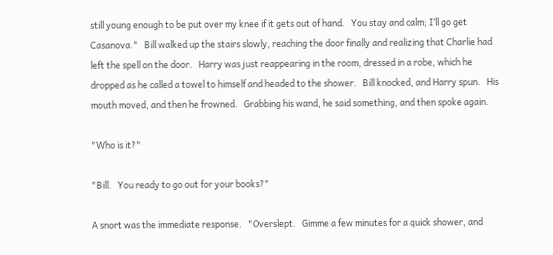still young enough to be put over my knee if it gets out of hand.   You stay and calm; I’ll go get Casanova."   Bill walked up the stairs slowly, reaching the door finally and realizing that Charlie had left the spell on the door.   Harry was just reappearing in the room, dressed in a robe, which he dropped as he called a towel to himself and headed to the shower.   Bill knocked, and Harry spun.   His mouth moved, and then he frowned.   Grabbing his wand, he said something, and then spoke again.

"Who is it?"

"Bill.   You ready to go out for your books?"

A snort was the immediate response.   "Overslept.   Gimme a few minutes for a quick shower, and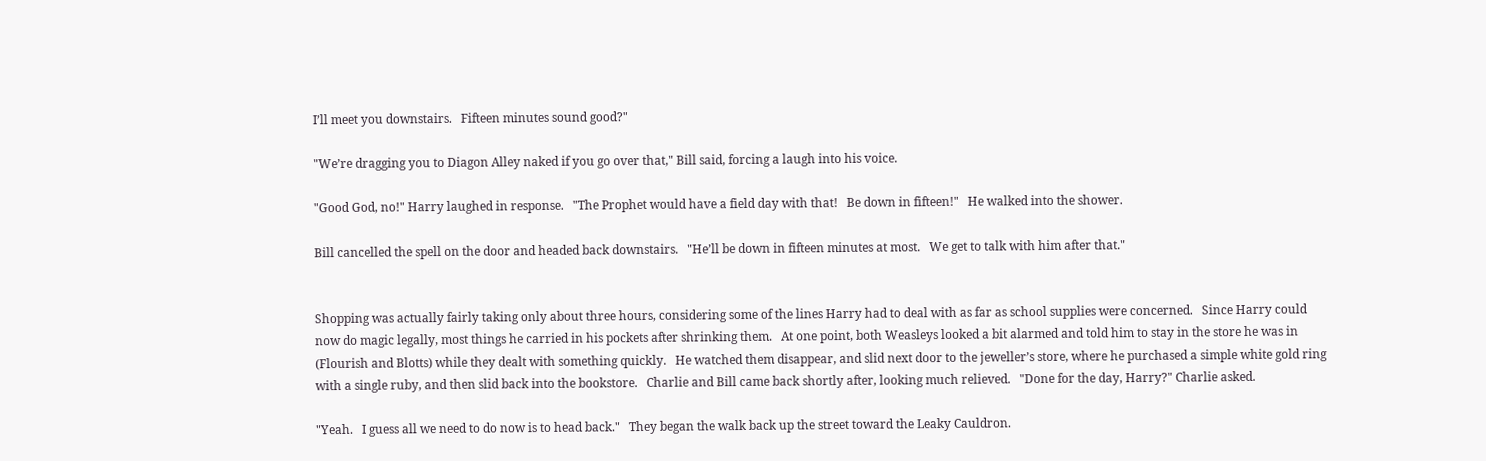I’ll meet you downstairs.   Fifteen minutes sound good?"

"We’re dragging you to Diagon Alley naked if you go over that," Bill said, forcing a laugh into his voice.

"Good God, no!" Harry laughed in response.   "The Prophet would have a field day with that!   Be down in fifteen!"   He walked into the shower.

Bill cancelled the spell on the door and headed back downstairs.   "He’ll be down in fifteen minutes at most.   We get to talk with him after that."


Shopping was actually fairly taking only about three hours, considering some of the lines Harry had to deal with as far as school supplies were concerned.   Since Harry could now do magic legally, most things he carried in his pockets after shrinking them.   At one point, both Weasleys looked a bit alarmed and told him to stay in the store he was in (Flourish and Blotts) while they dealt with something quickly.   He watched them disappear, and slid next door to the jeweller’s store, where he purchased a simple white gold ring with a single ruby, and then slid back into the bookstore.   Charlie and Bill came back shortly after, looking much relieved.   "Done for the day, Harry?" Charlie asked.

"Yeah.   I guess all we need to do now is to head back."   They began the walk back up the street toward the Leaky Cauldron.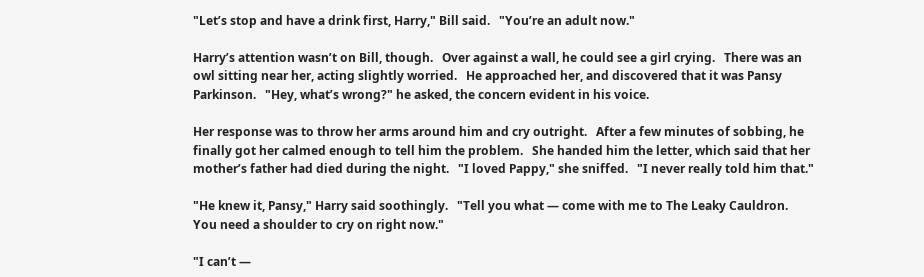"Let’s stop and have a drink first, Harry," Bill said.   "You’re an adult now."

Harry’s attention wasn’t on Bill, though.   Over against a wall, he could see a girl crying.   There was an owl sitting near her, acting slightly worried.   He approached her, and discovered that it was Pansy Parkinson.   "Hey, what’s wrong?" he asked, the concern evident in his voice.

Her response was to throw her arms around him and cry outright.   After a few minutes of sobbing, he finally got her calmed enough to tell him the problem.   She handed him the letter, which said that her mother’s father had died during the night.   "I loved Pappy," she sniffed.   "I never really told him that."

"He knew it, Pansy," Harry said soothingly.   "Tell you what — come with me to The Leaky Cauldron.   You need a shoulder to cry on right now."

"I can’t —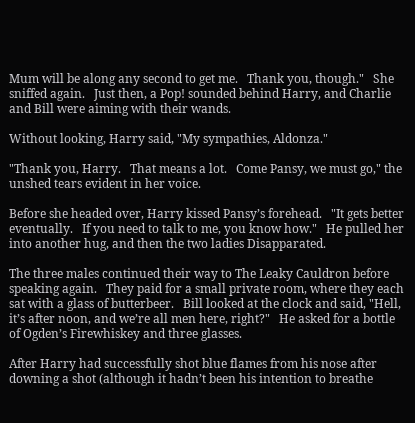Mum will be along any second to get me.   Thank you, though."   She sniffed again.   Just then, a Pop! sounded behind Harry, and Charlie and Bill were aiming with their wands.

Without looking, Harry said, "My sympathies, Aldonza."

"Thank you, Harry.   That means a lot.   Come Pansy, we must go," the unshed tears evident in her voice.

Before she headed over, Harry kissed Pansy’s forehead.   "It gets better eventually.   If you need to talk to me, you know how."   He pulled her into another hug, and then the two ladies Disapparated.

The three males continued their way to The Leaky Cauldron before speaking again.   They paid for a small private room, where they each sat with a glass of butterbeer.   Bill looked at the clock and said, "Hell, it’s after noon, and we’re all men here, right?"   He asked for a bottle of Ogden’s Firewhiskey and three glasses.

After Harry had successfully shot blue flames from his nose after downing a shot (although it hadn’t been his intention to breathe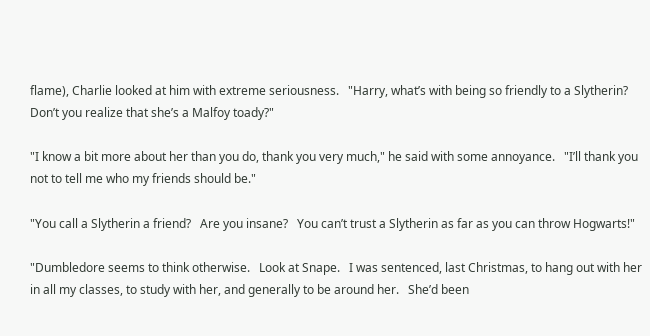flame), Charlie looked at him with extreme seriousness.   "Harry, what’s with being so friendly to a Slytherin?   Don’t you realize that she’s a Malfoy toady?"

"I know a bit more about her than you do, thank you very much," he said with some annoyance.   "I’ll thank you not to tell me who my friends should be."

"You call a Slytherin a friend?   Are you insane?   You can’t trust a Slytherin as far as you can throw Hogwarts!"

"Dumbledore seems to think otherwise.   Look at Snape.   I was sentenced, last Christmas, to hang out with her in all my classes, to study with her, and generally to be around her.   She’d been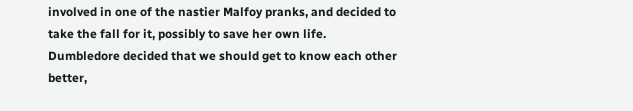involved in one of the nastier Malfoy pranks, and decided to take the fall for it, possibly to save her own life.   Dumbledore decided that we should get to know each other better,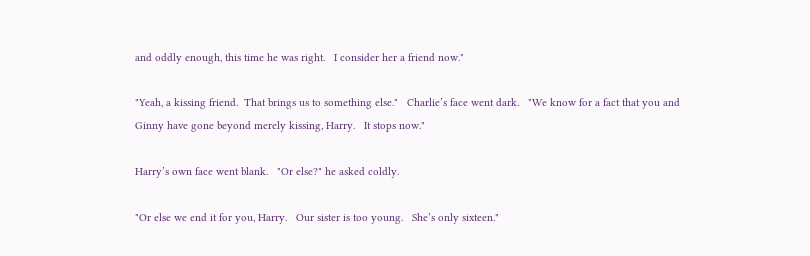and oddly enough, this time he was right.   I consider her a friend now."

"Yeah, a kissing friend.  That brings us to something else."   Charlie’s face went dark.   "We know for a fact that you and Ginny have gone beyond merely kissing, Harry.   It stops now."

Harry’s own face went blank.   "Or else?" he asked coldly.

"Or else we end it for you, Harry.   Our sister is too young.   She’s only sixteen."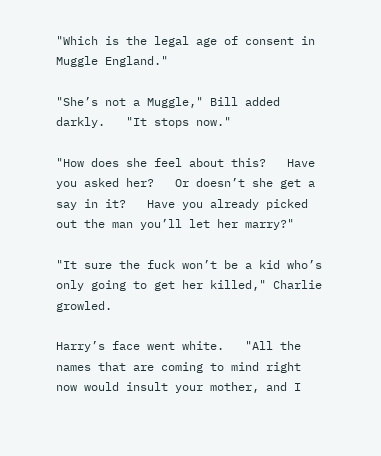"Which is the legal age of consent in Muggle England."

"She’s not a Muggle," Bill added darkly.   "It stops now."

"How does she feel about this?   Have you asked her?   Or doesn’t she get a say in it?   Have you already picked out the man you’ll let her marry?"

"It sure the fuck won’t be a kid who’s only going to get her killed," Charlie growled.

Harry’s face went white.   "All the names that are coming to mind right now would insult your mother, and I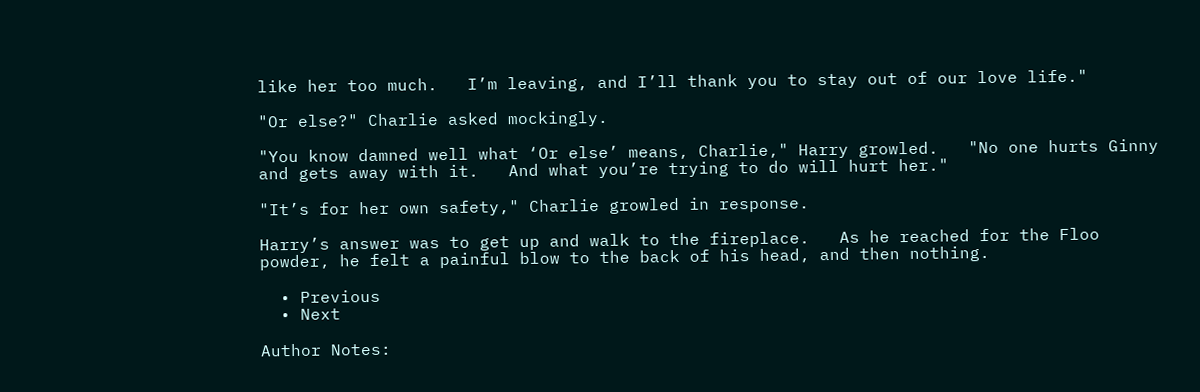like her too much.   I’m leaving, and I’ll thank you to stay out of our love life."

"Or else?" Charlie asked mockingly.

"You know damned well what ‘Or else’ means, Charlie," Harry growled.   "No one hurts Ginny and gets away with it.   And what you’re trying to do will hurt her."

"It’s for her own safety," Charlie growled in response.

Harry’s answer was to get up and walk to the fireplace.   As he reached for the Floo powder, he felt a painful blow to the back of his head, and then nothing.

  • Previous
  • Next

Author Notes: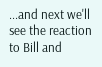...and next we'll see the reaction to Bill and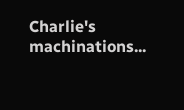Charlie's machinations...